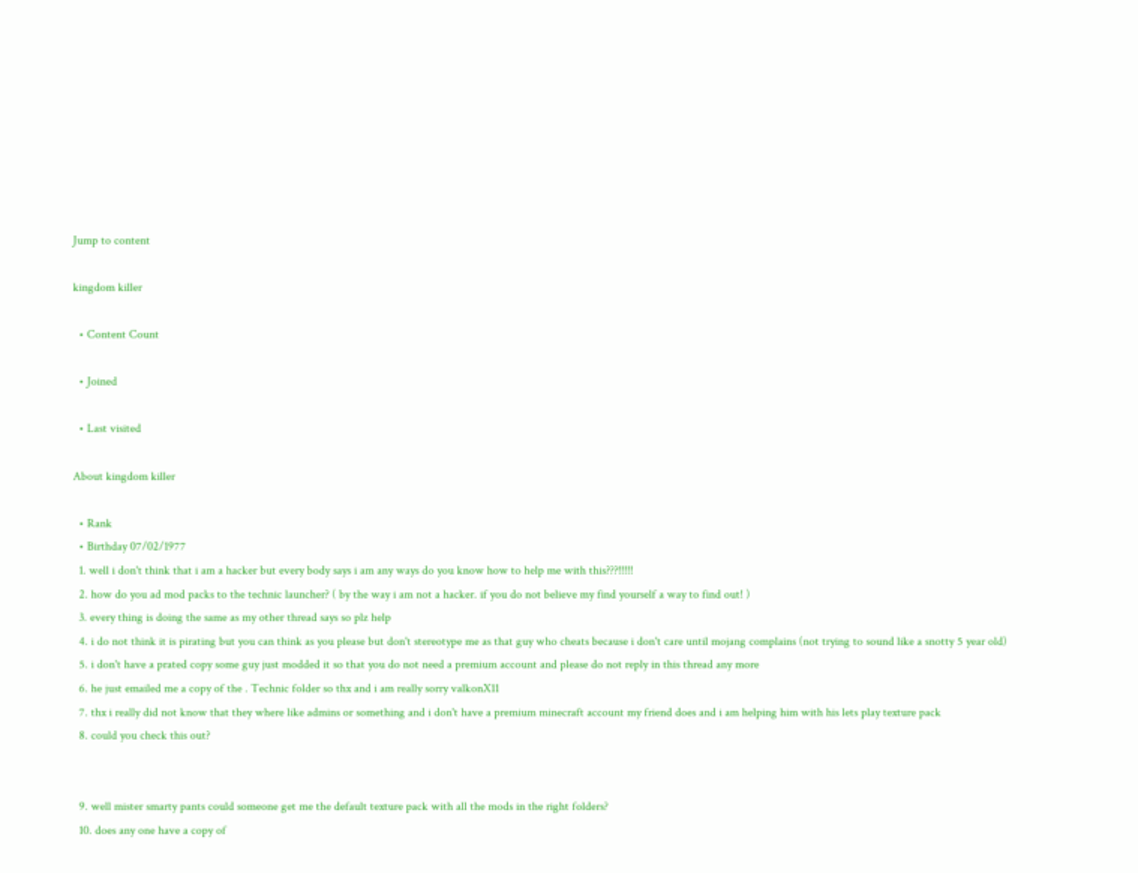Jump to content

kingdom killer

  • Content Count

  • Joined

  • Last visited

About kingdom killer

  • Rank
  • Birthday 07/02/1977
  1. well i don't think that i am a hacker but every body says i am any ways do you know how to help me with this???!!!!!
  2. how do you ad mod packs to the technic launcher? ( by the way i am not a hacker. if you do not believe my find yourself a way to find out! )
  3. every thing is doing the same as my other thread says so plz help
  4. i do not think it is pirating but you can think as you please but don't stereotype me as that guy who cheats because i don't care until mojang complains (not trying to sound like a snotty 5 year old)
  5. i don't have a prated copy some guy just modded it so that you do not need a premium account and please do not reply in this thread any more
  6. he just emailed me a copy of the . Technic folder so thx and i am really sorry valkonX11
  7. thx i really did not know that they where like admins or something and i don't have a premium minecraft account my friend does and i am helping him with his lets play texture pack
  8. could you check this out?


  9. well mister smarty pants could someone get me the default texture pack with all the mods in the right folders?
  10. does any one have a copy of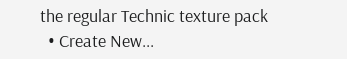the regular Technic texture pack
  • Create New...